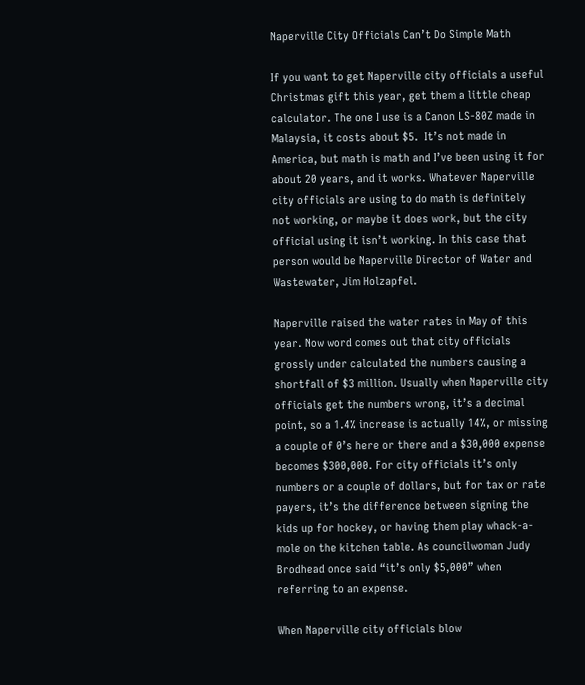Naperville City Officials Can’t Do Simple Math

If you want to get Naperville city officials a useful Christmas gift this year, get them a little cheap calculator. The one I use is a Canon LS-80Z made in Malaysia, it costs about $5.  It’s not made in America, but math is math and I’ve been using it for about 20 years, and it works. Whatever Naperville city officials are using to do math is definitely not working, or maybe it does work, but the city official using it isn’t working. In this case that person would be Naperville Director of Water and Wastewater, Jim Holzapfel.

Naperville raised the water rates in May of this year. Now word comes out that city officials grossly under calculated the numbers causing a shortfall of $3 million. Usually when Naperville city officials get the numbers wrong, it’s a decimal point, so a 1.4% increase is actually 14%, or missing a couple of 0’s here or there and a $30,000 expense becomes $300,000. For city officials it’s only numbers or a couple of dollars, but for tax or rate payers, it’s the difference between signing the kids up for hockey, or having them play whack-a-mole on the kitchen table. As councilwoman Judy Brodhead once said “it’s only $5,000” when referring to an expense.

When Naperville city officials blow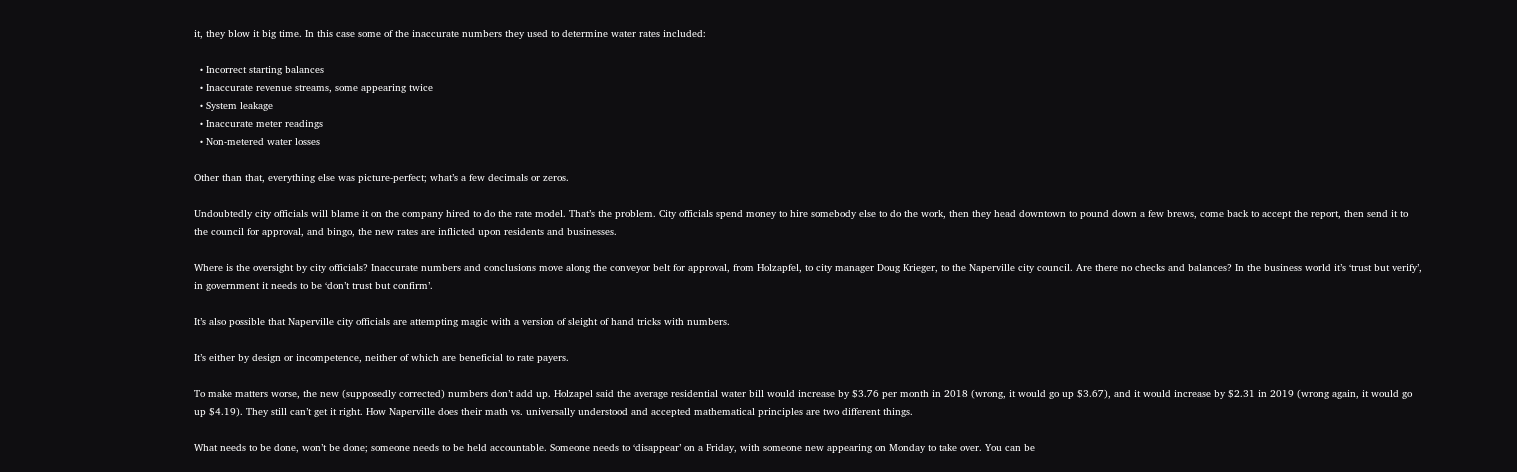it, they blow it big time. In this case some of the inaccurate numbers they used to determine water rates included:

  • Incorrect starting balances
  • Inaccurate revenue streams, some appearing twice
  • System leakage
  • Inaccurate meter readings
  • Non-metered water losses

Other than that, everything else was picture-perfect; what’s a few decimals or zeros.

Undoubtedly city officials will blame it on the company hired to do the rate model. That’s the problem. City officials spend money to hire somebody else to do the work, then they head downtown to pound down a few brews, come back to accept the report, then send it to the council for approval, and bingo, the new rates are inflicted upon residents and businesses.

Where is the oversight by city officials? Inaccurate numbers and conclusions move along the conveyor belt for approval, from Holzapfel, to city manager Doug Krieger, to the Naperville city council. Are there no checks and balances? In the business world it’s ‘trust but verify’, in government it needs to be ‘don’t trust but confirm’.

It’s also possible that Naperville city officials are attempting magic with a version of sleight of hand tricks with numbers.

It’s either by design or incompetence, neither of which are beneficial to rate payers.

To make matters worse, the new (supposedly corrected) numbers don’t add up. Holzapel said the average residential water bill would increase by $3.76 per month in 2018 (wrong, it would go up $3.67), and it would increase by $2.31 in 2019 (wrong again, it would go up $4.19). They still can’t get it right. How Naperville does their math vs. universally understood and accepted mathematical principles are two different things.

What needs to be done, won’t be done; someone needs to be held accountable. Someone needs to ‘disappear’ on a Friday, with someone new appearing on Monday to take over. You can be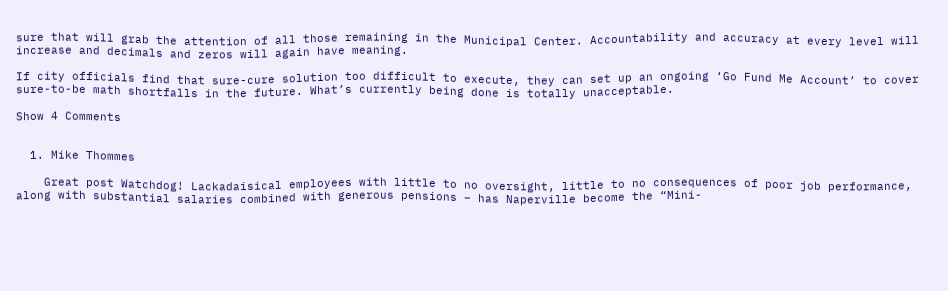sure that will grab the attention of all those remaining in the Municipal Center. Accountability and accuracy at every level will increase and decimals and zeros will again have meaning.

If city officials find that sure-cure solution too difficult to execute, they can set up an ongoing ‘Go Fund Me Account’ to cover sure-to-be math shortfalls in the future. What’s currently being done is totally unacceptable.

Show 4 Comments


  1. Mike Thommes

    Great post Watchdog! Lackadaisical employees with little to no oversight, little to no consequences of poor job performance, along with substantial salaries combined with generous pensions – has Naperville become the “Mini-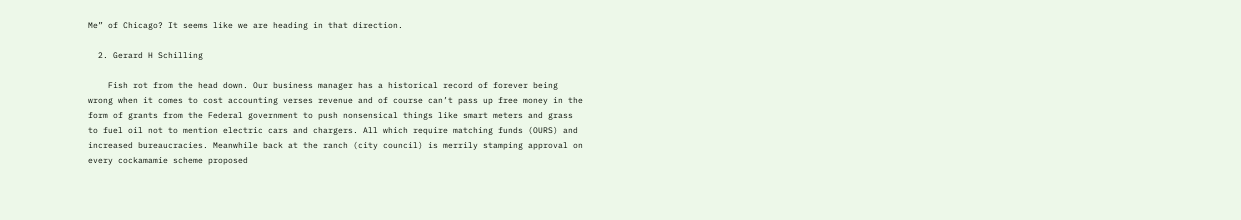Me” of Chicago? It seems like we are heading in that direction.

  2. Gerard H Schilling

    Fish rot from the head down. Our business manager has a historical record of forever being wrong when it comes to cost accounting verses revenue and of course can’t pass up free money in the form of grants from the Federal government to push nonsensical things like smart meters and grass to fuel oil not to mention electric cars and chargers. All which require matching funds (OURS) and increased bureaucracies. Meanwhile back at the ranch (city council) is merrily stamping approval on every cockamamie scheme proposed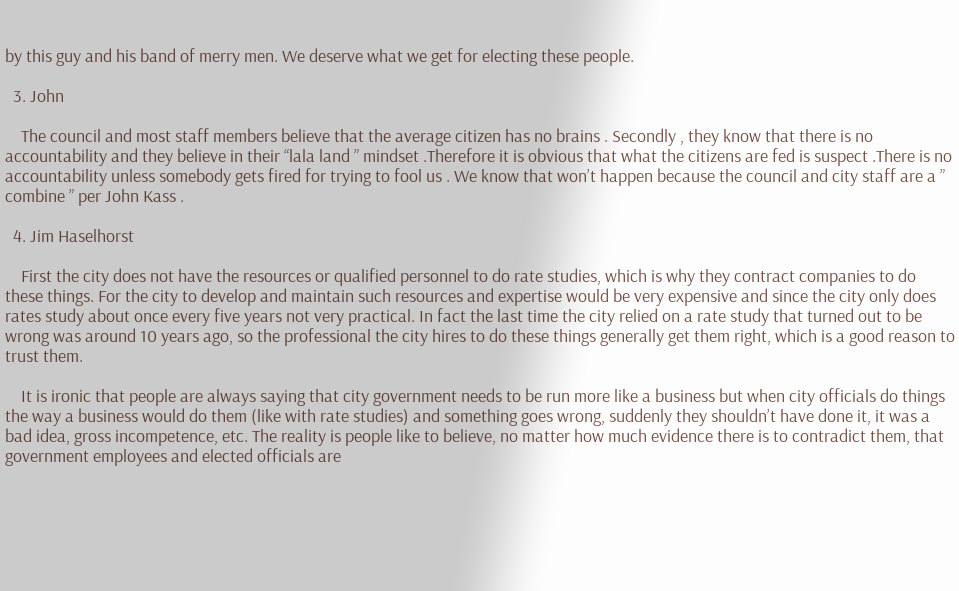by this guy and his band of merry men. We deserve what we get for electing these people.

  3. John

    The council and most staff members believe that the average citizen has no brains . Secondly , they know that there is no accountability and they believe in their “lala land ” mindset .Therefore it is obvious that what the citizens are fed is suspect .There is no accountability unless somebody gets fired for trying to fool us . We know that won’t happen because the council and city staff are a ” combine ” per John Kass .

  4. Jim Haselhorst

    First the city does not have the resources or qualified personnel to do rate studies, which is why they contract companies to do these things. For the city to develop and maintain such resources and expertise would be very expensive and since the city only does rates study about once every five years not very practical. In fact the last time the city relied on a rate study that turned out to be wrong was around 10 years ago, so the professional the city hires to do these things generally get them right, which is a good reason to trust them.

    It is ironic that people are always saying that city government needs to be run more like a business but when city officials do things the way a business would do them (like with rate studies) and something goes wrong, suddenly they shouldn’t have done it, it was a bad idea, gross incompetence, etc. The reality is people like to believe, no matter how much evidence there is to contradict them, that government employees and elected officials are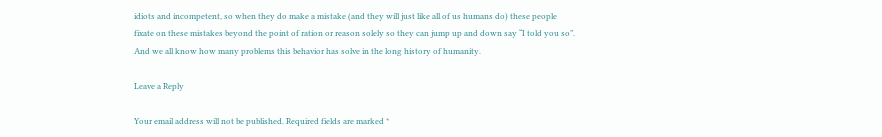idiots and incompetent, so when they do make a mistake (and they will just like all of us humans do) these people fixate on these mistakes beyond the point of ration or reason solely so they can jump up and down say “I told you so”. And we all know how many problems this behavior has solve in the long history of humanity.

Leave a Reply

Your email address will not be published. Required fields are marked *